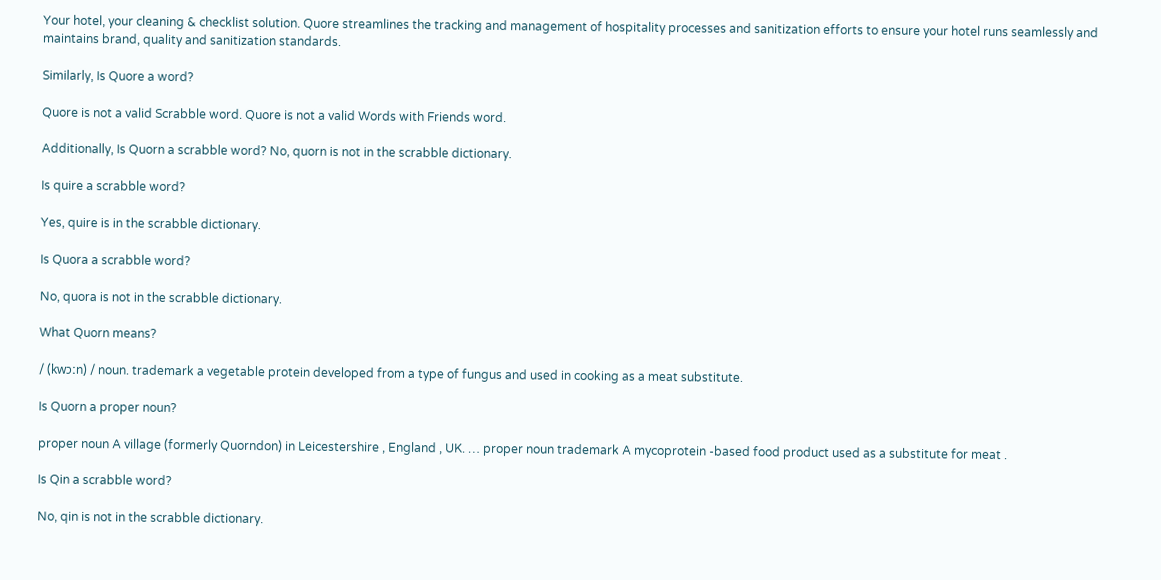Your hotel, your cleaning & checklist solution. Quore streamlines the tracking and management of hospitality processes and sanitization efforts to ensure your hotel runs seamlessly and maintains brand, quality and sanitization standards.

Similarly, Is Quore a word?

Quore is not a valid Scrabble word. Quore is not a valid Words with Friends word.

Additionally, Is Quorn a scrabble word? No, quorn is not in the scrabble dictionary.

Is quire a scrabble word?

Yes, quire is in the scrabble dictionary.

Is Quora a scrabble word?

No, quora is not in the scrabble dictionary.

What Quorn means?

/ (kwɔːn) / noun. trademark a vegetable protein developed from a type of fungus and used in cooking as a meat substitute.

Is Quorn a proper noun?

proper noun A village (formerly Quorndon) in Leicestershire , England , UK. … proper noun trademark A mycoprotein -based food product used as a substitute for meat .

Is Qin a scrabble word?

No, qin is not in the scrabble dictionary.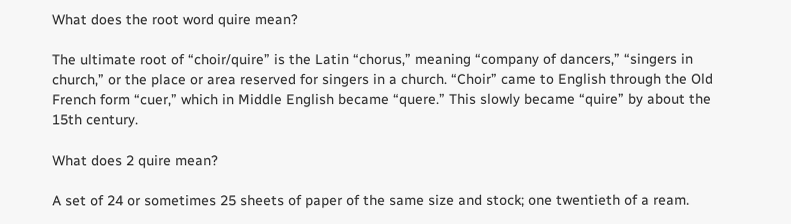What does the root word quire mean?

The ultimate root of “choir/quire” is the Latin “chorus,” meaning “company of dancers,” “singers in church,” or the place or area reserved for singers in a church. “Choir” came to English through the Old French form “cuer,” which in Middle English became “quere.” This slowly became “quire” by about the 15th century.

What does 2 quire mean?

A set of 24 or sometimes 25 sheets of paper of the same size and stock; one twentieth of a ream.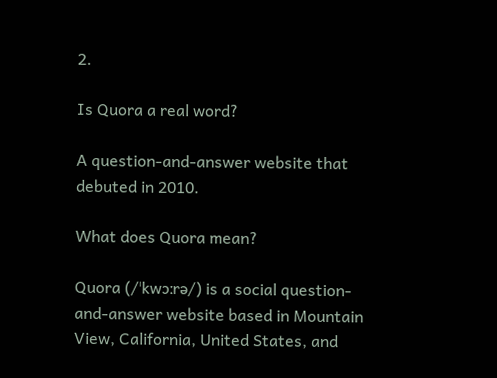2.

Is Quora a real word?

A question-and-answer website that debuted in 2010.

What does Quora mean?

Quora (/ˈkwɔːrə/) is a social question-and-answer website based in Mountain View, California, United States, and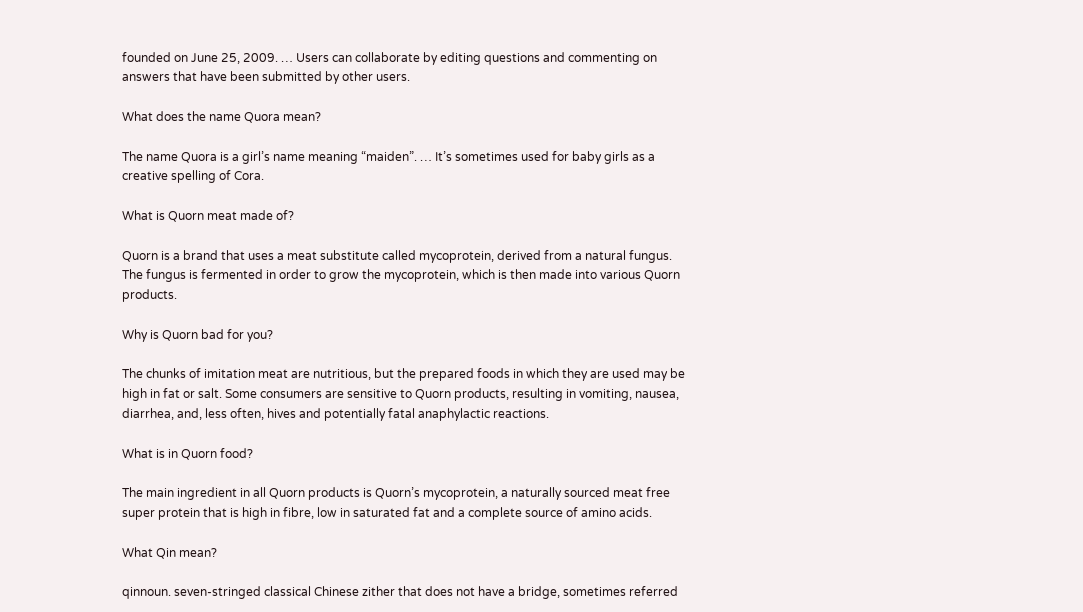founded on June 25, 2009. … Users can collaborate by editing questions and commenting on answers that have been submitted by other users.

What does the name Quora mean?

The name Quora is a girl’s name meaning “maiden”. … It’s sometimes used for baby girls as a creative spelling of Cora.

What is Quorn meat made of?

Quorn is a brand that uses a meat substitute called mycoprotein, derived from a natural fungus. The fungus is fermented in order to grow the mycoprotein, which is then made into various Quorn products.

Why is Quorn bad for you?

The chunks of imitation meat are nutritious, but the prepared foods in which they are used may be high in fat or salt. Some consumers are sensitive to Quorn products, resulting in vomiting, nausea, diarrhea, and, less often, hives and potentially fatal anaphylactic reactions.

What is in Quorn food?

The main ingredient in all Quorn products is Quorn’s mycoprotein, a naturally sourced meat free super protein that is high in fibre, low in saturated fat and a complete source of amino acids.

What Qin mean?

qinnoun. seven-stringed classical Chinese zither that does not have a bridge, sometimes referred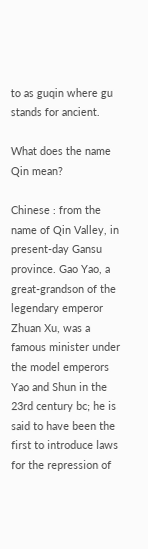to as guqin where gu stands for ancient.

What does the name Qin mean?

Chinese : from the name of Qin Valley, in present-day Gansu province. Gao Yao, a great-grandson of the legendary emperor Zhuan Xu, was a famous minister under the model emperors Yao and Shun in the 23rd century bc; he is said to have been the first to introduce laws for the repression of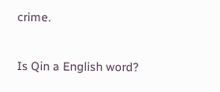crime.

Is Qin a English word?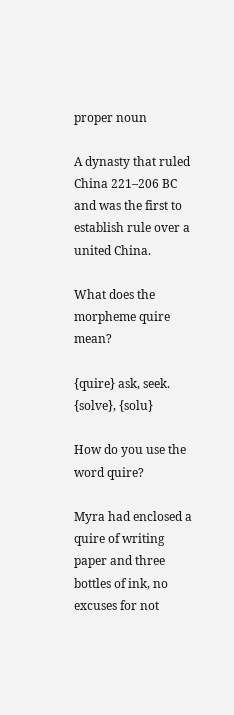proper noun

A dynasty that ruled China 221–206 BC and was the first to establish rule over a united China.

What does the morpheme quire mean?

{quire} ask, seek. {solve}, {solu}

How do you use the word quire?

Myra had enclosed a quire of writing paper and three bottles of ink, no excuses for not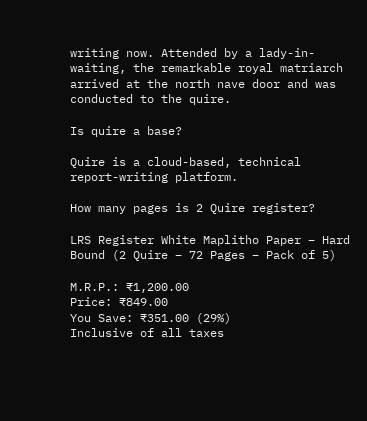writing now. Attended by a lady-in-waiting, the remarkable royal matriarch arrived at the north nave door and was conducted to the quire.

Is quire a base?

Quire is a cloud-based, technical report-writing platform.

How many pages is 2 Quire register?

LRS Register White Maplitho Paper – Hard Bound (2 Quire – 72 Pages – Pack of 5)

M.R.P.: ₹1,200.00
Price: ₹849.00
You Save: ₹351.00 (29%)
Inclusive of all taxes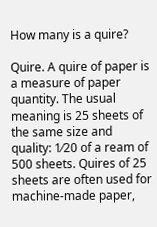How many is a quire?

Quire. A quire of paper is a measure of paper quantity. The usual meaning is 25 sheets of the same size and quality: 1⁄20 of a ream of 500 sheets. Quires of 25 sheets are often used for machine-made paper,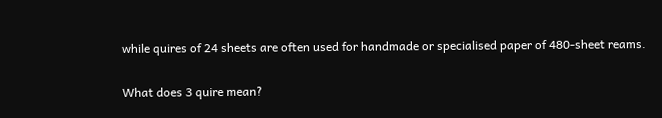while quires of 24 sheets are often used for handmade or specialised paper of 480-sheet reams.

What does 3 quire mean?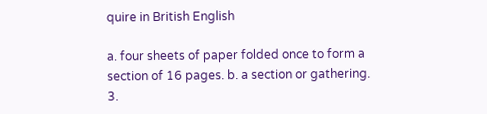quire in British English

a. four sheets of paper folded once to form a section of 16 pages. b. a section or gathering. 3.